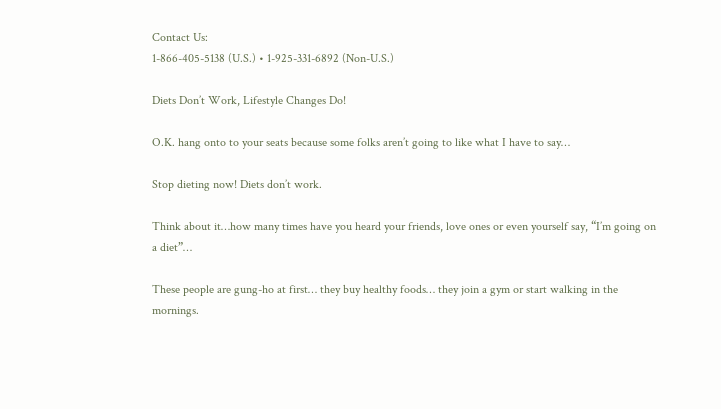Contact Us:
1-866-405-5138 (U.S.) • 1-925-331-6892 (Non-U.S.)

Diets Don’t Work, Lifestyle Changes Do!

O.K. hang onto to your seats because some folks aren’t going to like what I have to say…

Stop dieting now! Diets don’t work.

Think about it…how many times have you heard your friends, love ones or even yourself say, “I’m going on a diet”…

These people are gung-ho at first… they buy healthy foods… they join a gym or start walking in the mornings.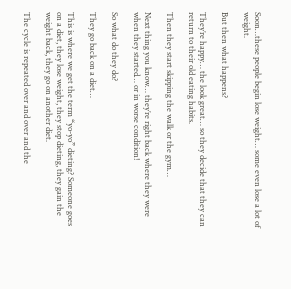Soon…these people begin lose weight… some even lose a lot of weight.

But then what happens?

They’re happy… the look great… so they decide that they can return to their old eating habits.

Then they start skipping the walk or the gym…

Next thing you know… they’re right back where they were when they started… or in worse condition!

So what do they do?

They go back on a diet…

This is where we get the term “yo-yo” dieting? Someone goes on a diet, they lose weight, they stop dieting, they gain the weight back, they go on another diet.

The cycle is repeated over and over and the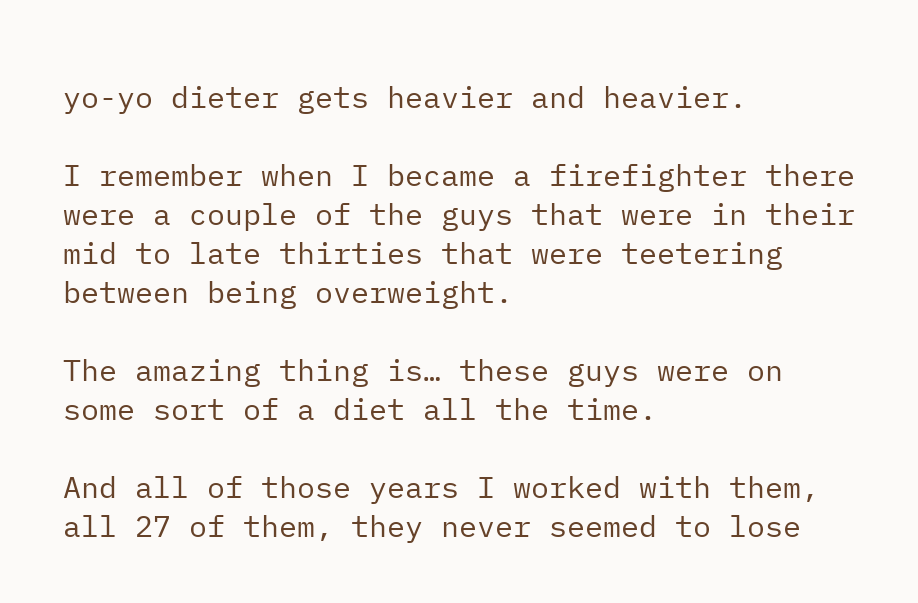yo-yo dieter gets heavier and heavier.

I remember when I became a firefighter there were a couple of the guys that were in their mid to late thirties that were teetering between being overweight.

The amazing thing is… these guys were on some sort of a diet all the time.

And all of those years I worked with them, all 27 of them, they never seemed to lose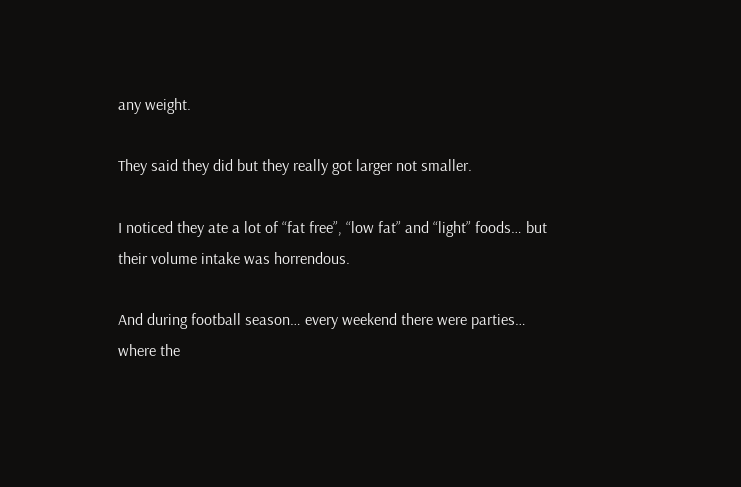any weight.

They said they did but they really got larger not smaller.

I noticed they ate a lot of “fat free”, “low fat” and “light” foods… but their volume intake was horrendous.

And during football season… every weekend there were parties… where the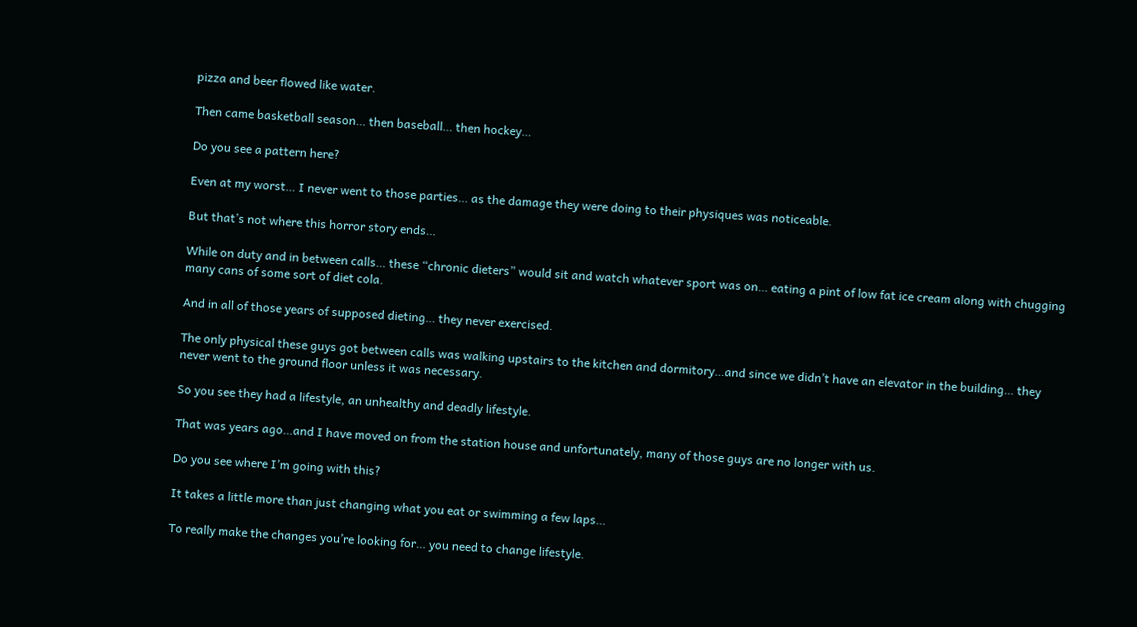pizza and beer flowed like water.

Then came basketball season… then baseball… then hockey…

Do you see a pattern here?

Even at my worst… I never went to those parties… as the damage they were doing to their physiques was noticeable.

But that’s not where this horror story ends…

While on duty and in between calls… these “chronic dieters” would sit and watch whatever sport was on… eating a pint of low fat ice cream along with chugging many cans of some sort of diet cola.

And in all of those years of supposed dieting… they never exercised.

The only physical these guys got between calls was walking upstairs to the kitchen and dormitory…and since we didn’t have an elevator in the building… they never went to the ground floor unless it was necessary.

So you see they had a lifestyle, an unhealthy and deadly lifestyle.

That was years ago…and I have moved on from the station house and unfortunately, many of those guys are no longer with us.

Do you see where I’m going with this?

It takes a little more than just changing what you eat or swimming a few laps…

To really make the changes you’re looking for… you need to change lifestyle.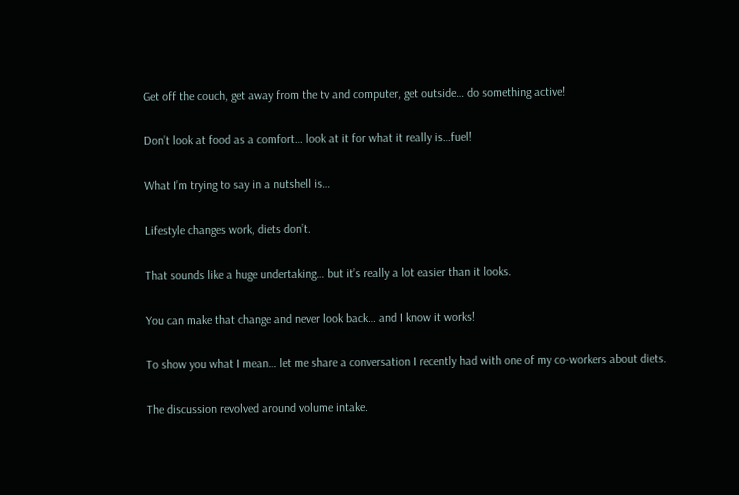Get off the couch, get away from the tv and computer, get outside… do something active!

Don’t look at food as a comfort… look at it for what it really is…fuel!

What I’m trying to say in a nutshell is…

Lifestyle changes work, diets don’t.

That sounds like a huge undertaking… but it’s really a lot easier than it looks.

You can make that change and never look back… and I know it works!

To show you what I mean… let me share a conversation I recently had with one of my co-workers about diets.

The discussion revolved around volume intake.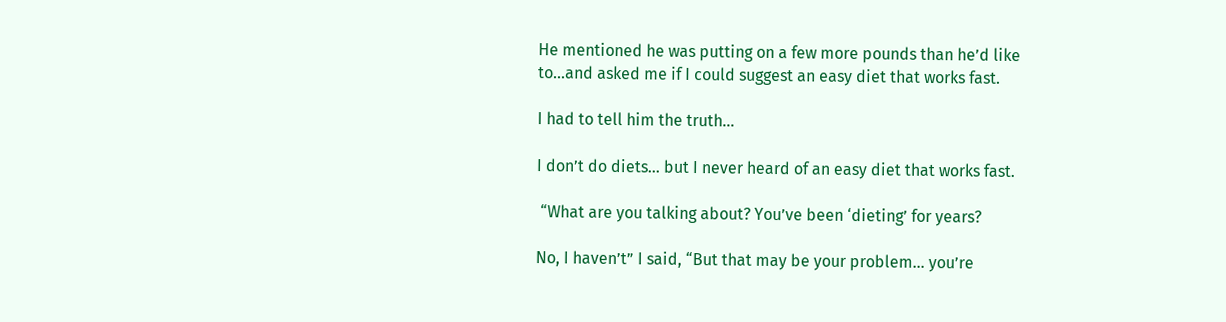He mentioned he was putting on a few more pounds than he’d like to…and asked me if I could suggest an easy diet that works fast.

I had to tell him the truth…

I don’t do diets… but I never heard of an easy diet that works fast.

 “What are you talking about? You’ve been ‘dieting’ for years?

No, I haven’t” I said, “But that may be your problem… you’re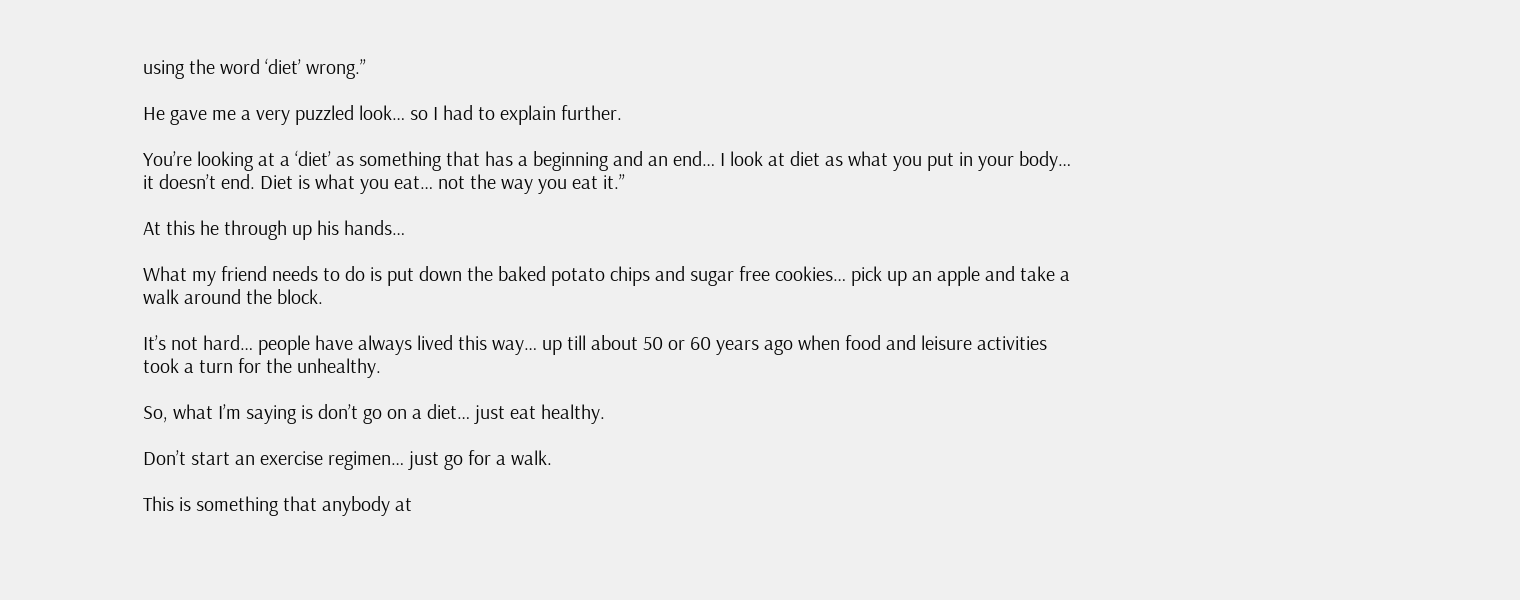using the word ‘diet’ wrong.”

He gave me a very puzzled look… so I had to explain further.

You’re looking at a ‘diet’ as something that has a beginning and an end… I look at diet as what you put in your body… it doesn’t end. Diet is what you eat… not the way you eat it.”

At this he through up his hands…

What my friend needs to do is put down the baked potato chips and sugar free cookies… pick up an apple and take a walk around the block.

It’s not hard… people have always lived this way… up till about 50 or 60 years ago when food and leisure activities took a turn for the unhealthy.

So, what I’m saying is don’t go on a diet… just eat healthy.

Don’t start an exercise regimen… just go for a walk.

This is something that anybody at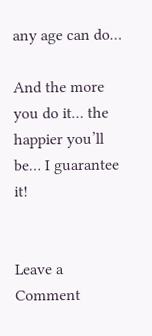any age can do…

And the more you do it… the happier you’ll be… I guarantee it!


Leave a Comment